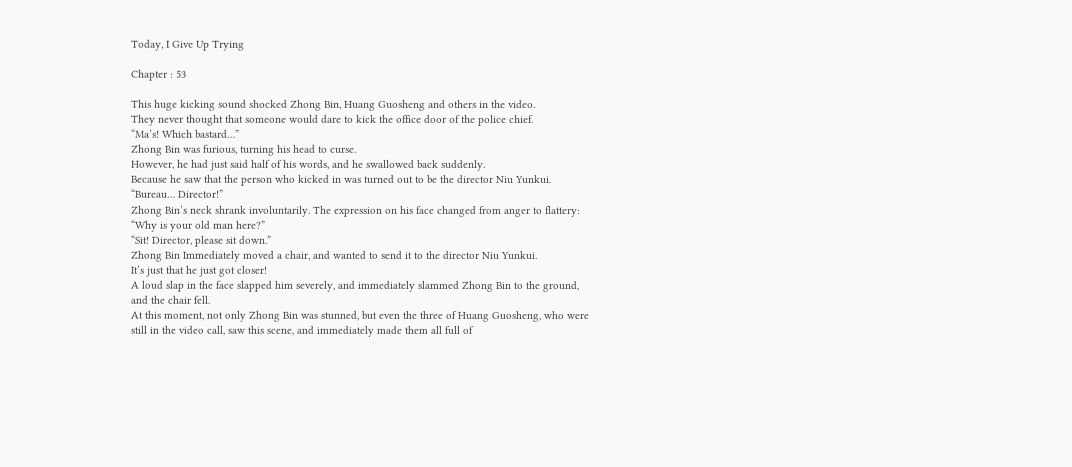Today, I Give Up Trying

Chapter : 53

This huge kicking sound shocked Zhong Bin, Huang Guosheng and others in the video.
They never thought that someone would dare to kick the office door of the police chief.
“Ma’s! Which bastard…”
Zhong Bin was furious, turning his head to curse.
However, he had just said half of his words, and he swallowed back suddenly.
Because he saw that the person who kicked in was turned out to be the director Niu Yunkui.
“Bureau… Director!”
Zhong Bin’s neck shrank involuntarily. The expression on his face changed from anger to flattery:
“Why is your old man here?”
“Sit! Director, please sit down.”
Zhong Bin Immediately moved a chair, and wanted to send it to the director Niu Yunkui.
It’s just that he just got closer!
A loud slap in the face slapped him severely, and immediately slammed Zhong Bin to the ground, and the chair fell.
At this moment, not only Zhong Bin was stunned, but even the three of Huang Guosheng, who were still in the video call, saw this scene, and immediately made them all full of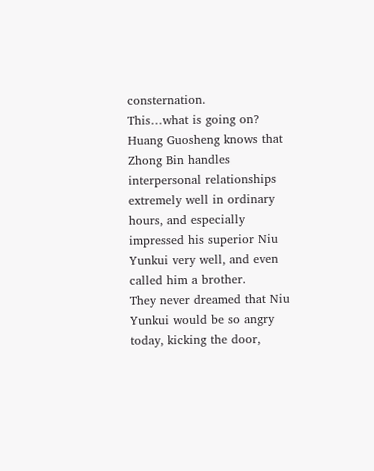consternation.
This…what is going on?
Huang Guosheng knows that Zhong Bin handles interpersonal relationships extremely well in ordinary hours, and especially impressed his superior Niu Yunkui very well, and even called him a brother.
They never dreamed that Niu Yunkui would be so angry today, kicking the door,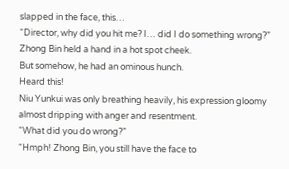slapped in the face, this…
“Director, why did you hit me? I… did I do something wrong?” Zhong Bin held a hand in a hot spot cheek.
But somehow, he had an ominous hunch.
Heard this!
Niu Yunkui was only breathing heavily, his expression gloomy almost dripping with anger and resentment.
“What did you do wrong?”
“Hmph! Zhong Bin, you still have the face to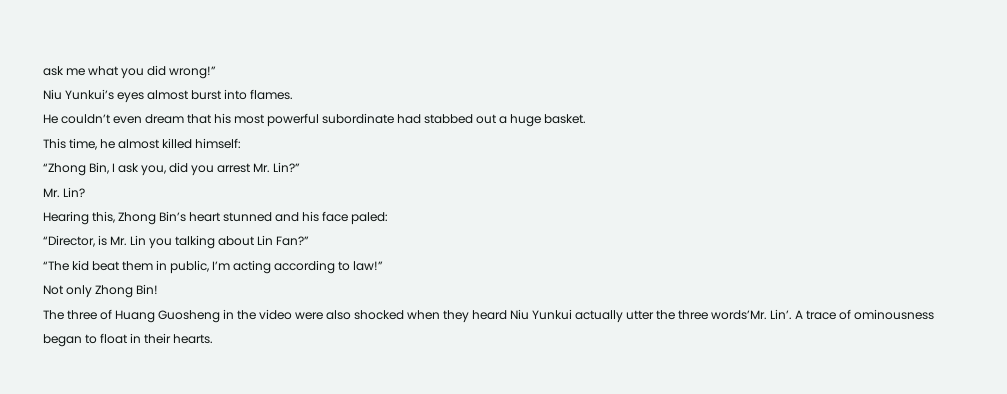ask me what you did wrong!”
Niu Yunkui’s eyes almost burst into flames.
He couldn’t even dream that his most powerful subordinate had stabbed out a huge basket.
This time, he almost killed himself:
“Zhong Bin, I ask you, did you arrest Mr. Lin?”
Mr. Lin?
Hearing this, Zhong Bin’s heart stunned and his face paled:
“Director, is Mr. Lin you talking about Lin Fan?”
“The kid beat them in public, I’m acting according to law!”
Not only Zhong Bin!
The three of Huang Guosheng in the video were also shocked when they heard Niu Yunkui actually utter the three words’Mr. Lin’. A trace of ominousness began to float in their hearts.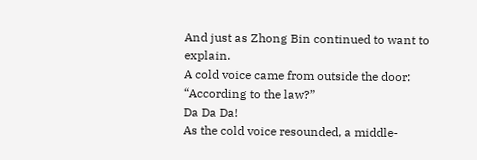And just as Zhong Bin continued to want to explain.
A cold voice came from outside the door:
“According to the law?”
Da Da Da!
As the cold voice resounded, a middle-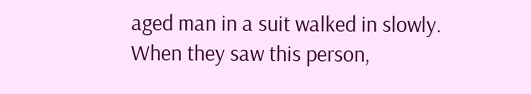aged man in a suit walked in slowly.
When they saw this person,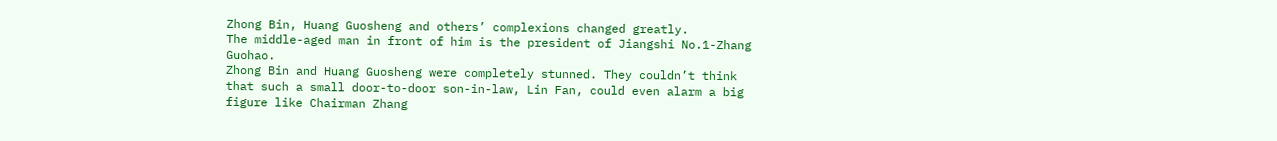Zhong Bin, Huang Guosheng and others’ complexions changed greatly.
The middle-aged man in front of him is the president of Jiangshi No.1-Zhang Guohao.
Zhong Bin and Huang Guosheng were completely stunned. They couldn’t think that such a small door-to-door son-in-law, Lin Fan, could even alarm a big figure like Chairman Zhang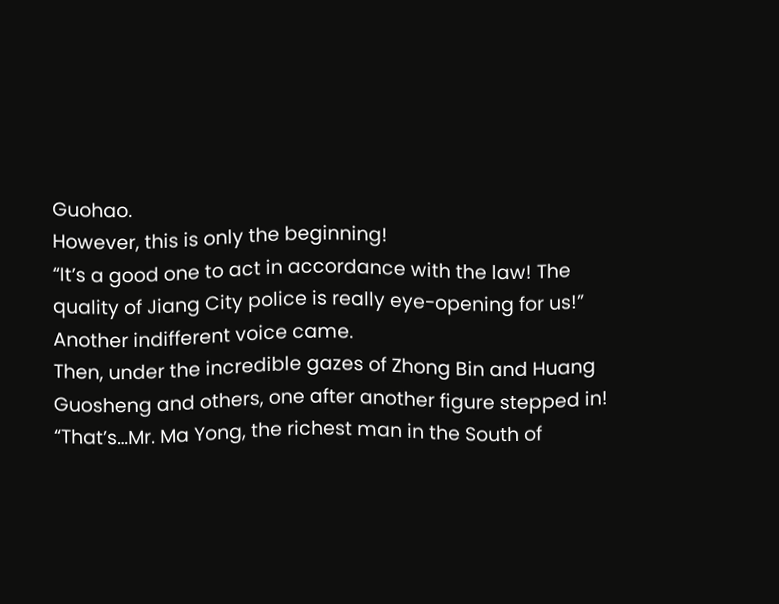Guohao.
However, this is only the beginning!
“It’s a good one to act in accordance with the law! The quality of Jiang City police is really eye-opening for us!”
Another indifferent voice came.
Then, under the incredible gazes of Zhong Bin and Huang Guosheng and others, one after another figure stepped in!
“That’s…Mr. Ma Yong, the richest man in the South of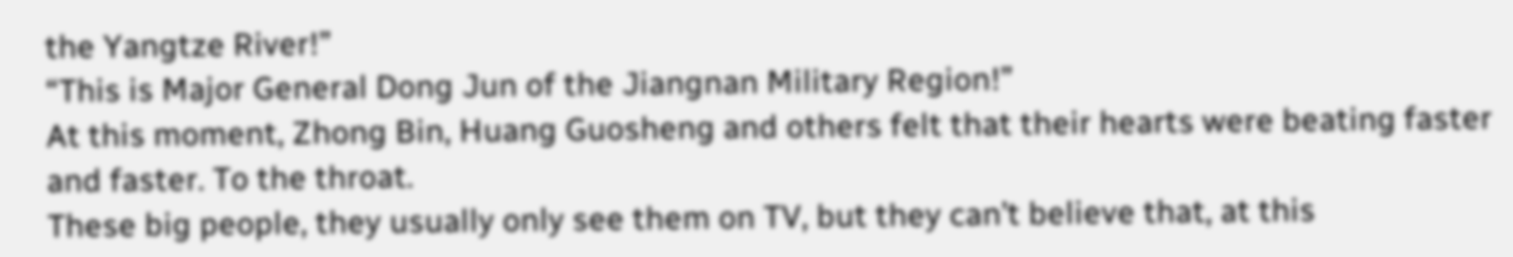the Yangtze River!”
“This is Major General Dong Jun of the Jiangnan Military Region!”
At this moment, Zhong Bin, Huang Guosheng and others felt that their hearts were beating faster and faster. To the throat.
These big people, they usually only see them on TV, but they can’t believe that, at this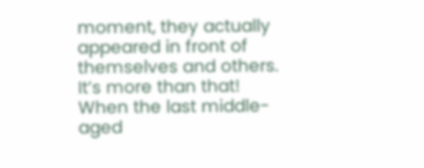moment, they actually appeared in front of themselves and others.
It’s more than that!
When the last middle-aged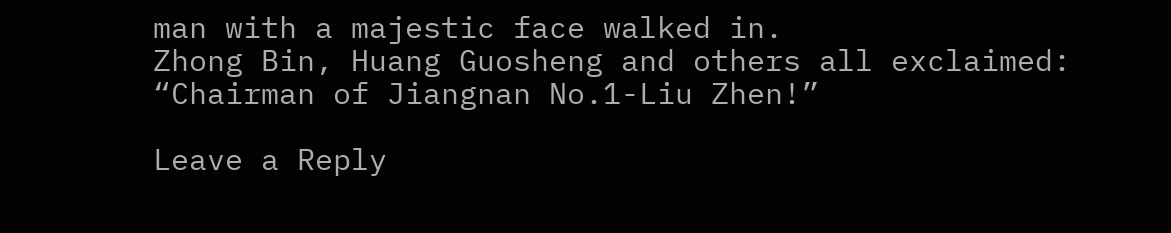man with a majestic face walked in.
Zhong Bin, Huang Guosheng and others all exclaimed:
“Chairman of Jiangnan No.1-Liu Zhen!”

Leave a Reply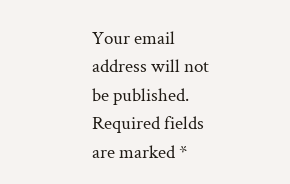Your email address will not be published. Required fields are marked *